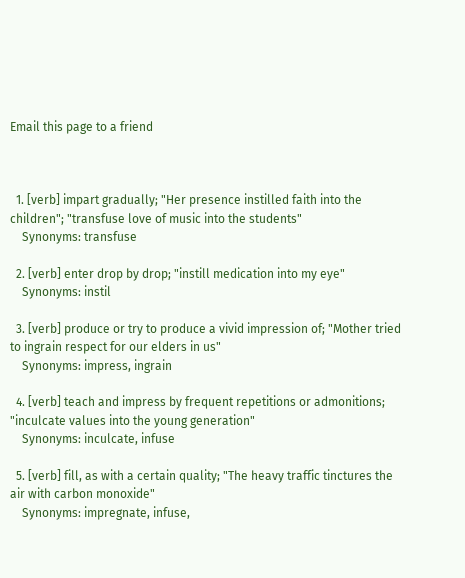Email this page to a friend



  1. [verb] impart gradually; "Her presence instilled faith into the children"; "transfuse love of music into the students"
    Synonyms: transfuse

  2. [verb] enter drop by drop; "instill medication into my eye"
    Synonyms: instil

  3. [verb] produce or try to produce a vivid impression of; "Mother tried to ingrain respect for our elders in us"
    Synonyms: impress, ingrain

  4. [verb] teach and impress by frequent repetitions or admonitions; "inculcate values into the young generation"
    Synonyms: inculcate, infuse

  5. [verb] fill, as with a certain quality; "The heavy traffic tinctures the air with carbon monoxide"
    Synonyms: impregnate, infuse,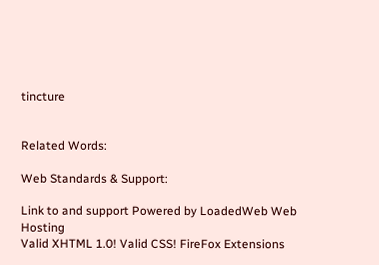tincture


Related Words:

Web Standards & Support:

Link to and support Powered by LoadedWeb Web Hosting
Valid XHTML 1.0! Valid CSS! FireFox Extensions